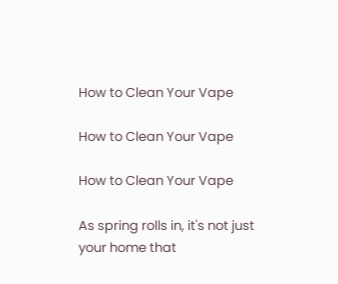How to Clean Your Vape

How to Clean Your Vape

How to Clean Your Vape

As spring rolls in, it's not just your home that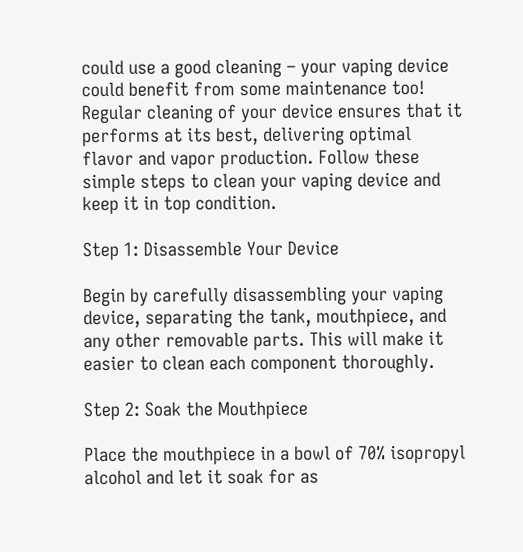could use a good cleaning – your vaping device could benefit from some maintenance too! Regular cleaning of your device ensures that it performs at its best, delivering optimal flavor and vapor production. Follow these simple steps to clean your vaping device and keep it in top condition.

Step 1: Disassemble Your Device

Begin by carefully disassembling your vaping device, separating the tank, mouthpiece, and any other removable parts. This will make it easier to clean each component thoroughly.

Step 2: Soak the Mouthpiece

Place the mouthpiece in a bowl of 70% isopropyl alcohol and let it soak for as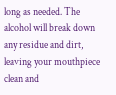long as needed. The alcohol will break down any residue and dirt, leaving your mouthpiece clean and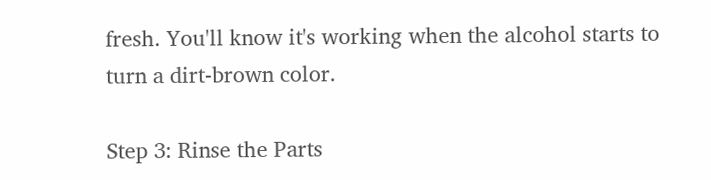fresh. You'll know it's working when the alcohol starts to turn a dirt-brown color.

Step 3: Rinse the Parts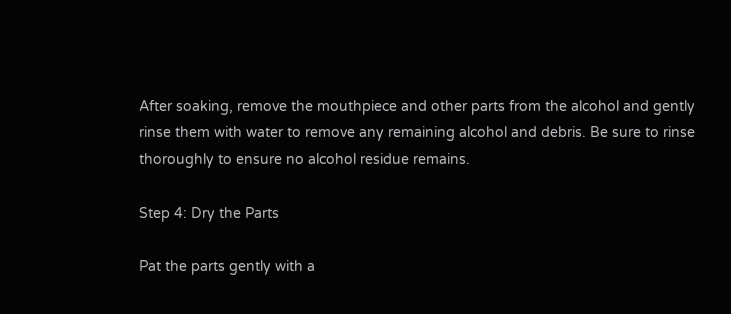After soaking, remove the mouthpiece and other parts from the alcohol and gently rinse them with water to remove any remaining alcohol and debris. Be sure to rinse thoroughly to ensure no alcohol residue remains.

Step 4: Dry the Parts

Pat the parts gently with a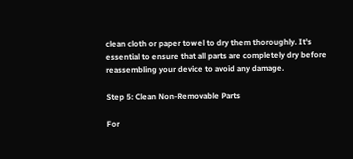clean cloth or paper towel to dry them thoroughly. It's essential to ensure that all parts are completely dry before reassembling your device to avoid any damage.

Step 5: Clean Non-Removable Parts

For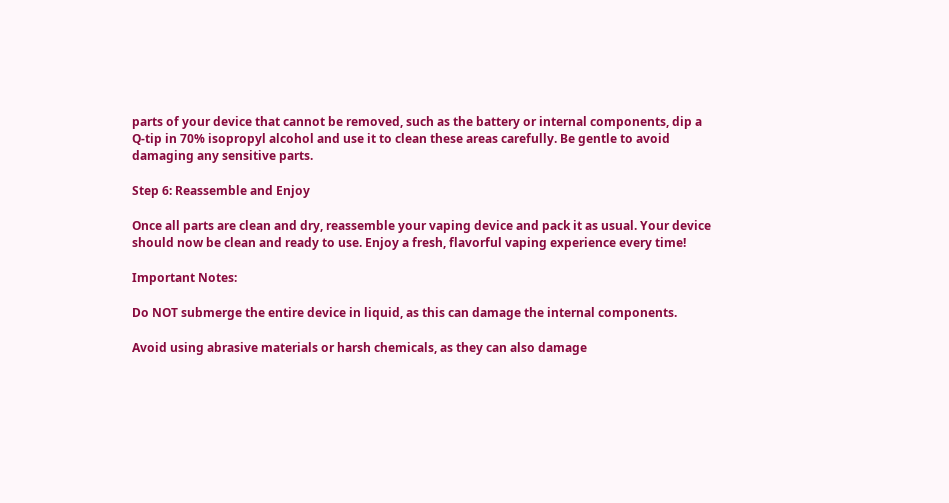parts of your device that cannot be removed, such as the battery or internal components, dip a Q-tip in 70% isopropyl alcohol and use it to clean these areas carefully. Be gentle to avoid damaging any sensitive parts.

Step 6: Reassemble and Enjoy

Once all parts are clean and dry, reassemble your vaping device and pack it as usual. Your device should now be clean and ready to use. Enjoy a fresh, flavorful vaping experience every time!

Important Notes:

Do NOT submerge the entire device in liquid, as this can damage the internal components.

Avoid using abrasive materials or harsh chemicals, as they can also damage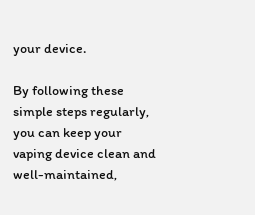your device.

By following these simple steps regularly, you can keep your vaping device clean and well-maintained,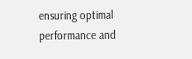ensuring optimal performance and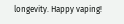longevity. Happy vaping!